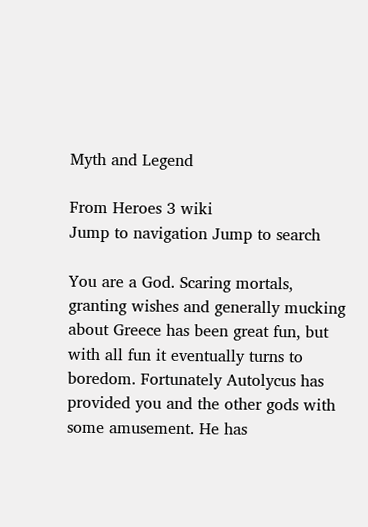Myth and Legend

From Heroes 3 wiki
Jump to navigation Jump to search

You are a God. Scaring mortals, granting wishes and generally mucking about Greece has been great fun, but with all fun it eventually turns to boredom. Fortunately Autolycus has provided you and the other gods with some amusement. He has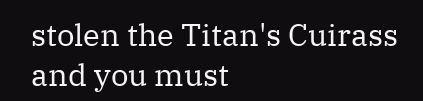stolen the Titan's Cuirass and you must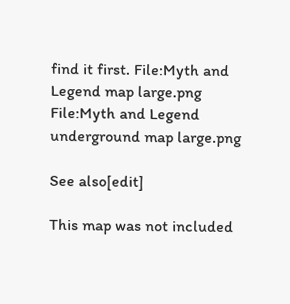find it first. File:Myth and Legend map large.png File:Myth and Legend underground map large.png

See also[edit]

This map was not included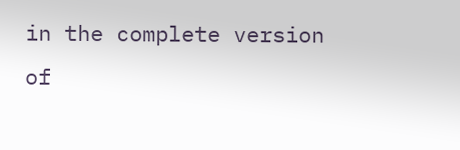in the complete version of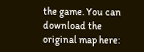the game. You can download the original map here: